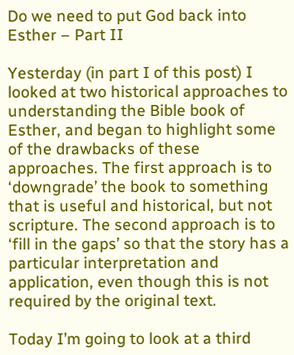Do we need to put God back into Esther – Part II

Yesterday (in part I of this post) I looked at two historical approaches to understanding the Bible book of Esther, and began to highlight some of the drawbacks of these approaches. The first approach is to ‘downgrade’ the book to something that is useful and historical, but not scripture. The second approach is to ‘fill in the gaps’ so that the story has a particular interpretation and application, even though this is not required by the original text.

Today I’m going to look at a third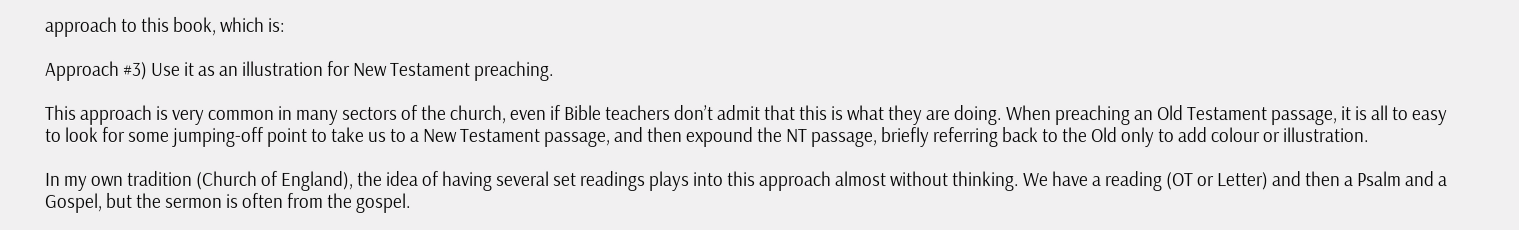approach to this book, which is:

Approach #3) Use it as an illustration for New Testament preaching.

This approach is very common in many sectors of the church, even if Bible teachers don’t admit that this is what they are doing. When preaching an Old Testament passage, it is all to easy to look for some jumping-off point to take us to a New Testament passage, and then expound the NT passage, briefly referring back to the Old only to add colour or illustration.

In my own tradition (Church of England), the idea of having several set readings plays into this approach almost without thinking. We have a reading (OT or Letter) and then a Psalm and a Gospel, but the sermon is often from the gospel.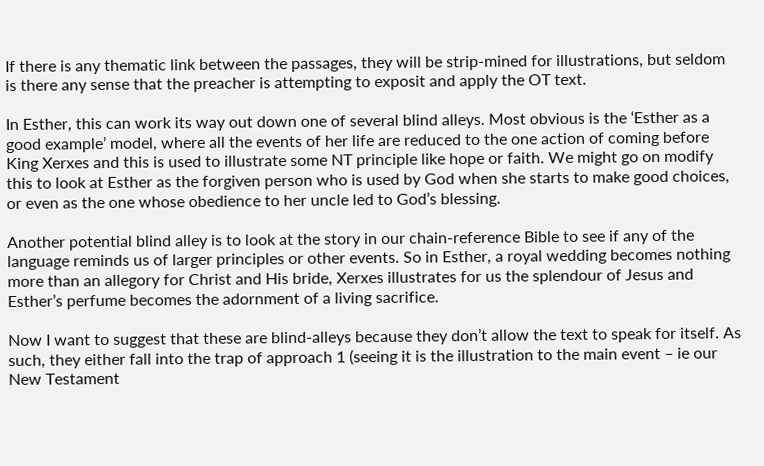If there is any thematic link between the passages, they will be strip-mined for illustrations, but seldom is there any sense that the preacher is attempting to exposit and apply the OT text.

In Esther, this can work its way out down one of several blind alleys. Most obvious is the ‘Esther as a good example’ model, where all the events of her life are reduced to the one action of coming before King Xerxes and this is used to illustrate some NT principle like hope or faith. We might go on modify this to look at Esther as the forgiven person who is used by God when she starts to make good choices, or even as the one whose obedience to her uncle led to God’s blessing.

Another potential blind alley is to look at the story in our chain-reference Bible to see if any of the language reminds us of larger principles or other events. So in Esther, a royal wedding becomes nothing more than an allegory for Christ and His bride, Xerxes illustrates for us the splendour of Jesus and Esther’s perfume becomes the adornment of a living sacrifice.

Now I want to suggest that these are blind-alleys because they don’t allow the text to speak for itself. As such, they either fall into the trap of approach 1 (seeing it is the illustration to the main event – ie our New Testament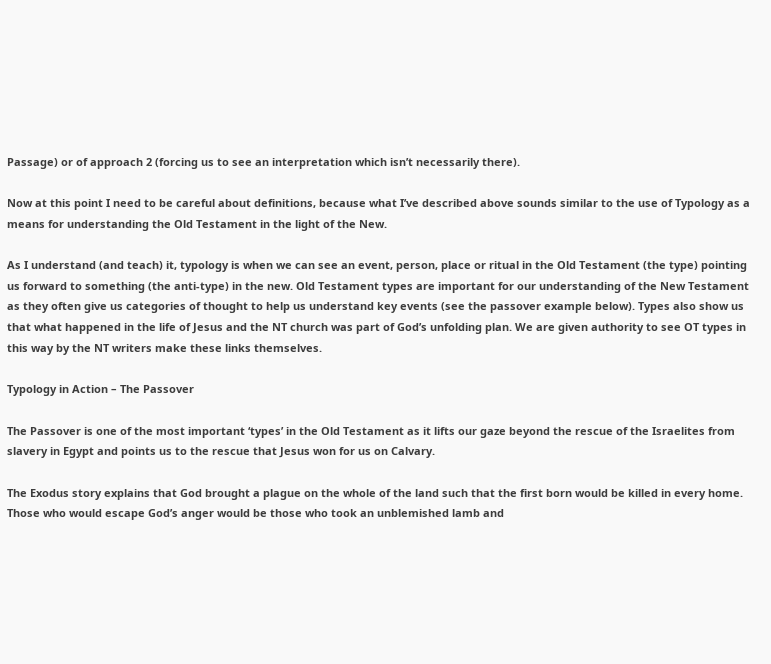Passage) or of approach 2 (forcing us to see an interpretation which isn’t necessarily there).

Now at this point I need to be careful about definitions, because what I’ve described above sounds similar to the use of Typology as a means for understanding the Old Testament in the light of the New.

As I understand (and teach) it, typology is when we can see an event, person, place or ritual in the Old Testament (the type) pointing us forward to something (the anti-type) in the new. Old Testament types are important for our understanding of the New Testament as they often give us categories of thought to help us understand key events (see the passover example below). Types also show us that what happened in the life of Jesus and the NT church was part of God’s unfolding plan. We are given authority to see OT types in this way by the NT writers make these links themselves.

Typology in Action – The Passover

The Passover is one of the most important ‘types’ in the Old Testament as it lifts our gaze beyond the rescue of the Israelites from slavery in Egypt and points us to the rescue that Jesus won for us on Calvary.

The Exodus story explains that God brought a plague on the whole of the land such that the first born would be killed in every home. Those who would escape God’s anger would be those who took an unblemished lamb and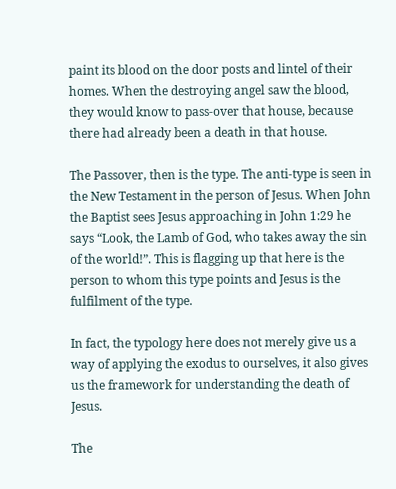paint its blood on the door posts and lintel of their homes. When the destroying angel saw the blood, they would know to pass-over that house, because there had already been a death in that house.

The Passover, then is the type. The anti-type is seen in the New Testament in the person of Jesus. When John the Baptist sees Jesus approaching in John 1:29 he says “Look, the Lamb of God, who takes away the sin of the world!”. This is flagging up that here is the person to whom this type points and Jesus is the fulfilment of the type.

In fact, the typology here does not merely give us a way of applying the exodus to ourselves, it also gives us the framework for understanding the death of Jesus.

The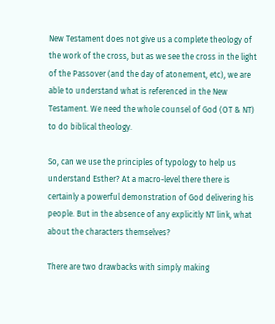New Testament does not give us a complete theology of the work of the cross, but as we see the cross in the light of the Passover (and the day of atonement, etc), we are able to understand what is referenced in the New Testament. We need the whole counsel of God (OT & NT) to do biblical theology.

So, can we use the principles of typology to help us understand Esther? At a macro-level there there is certainly a powerful demonstration of God delivering his people. But in the absence of any explicitly NT link, what about the characters themselves?

There are two drawbacks with simply making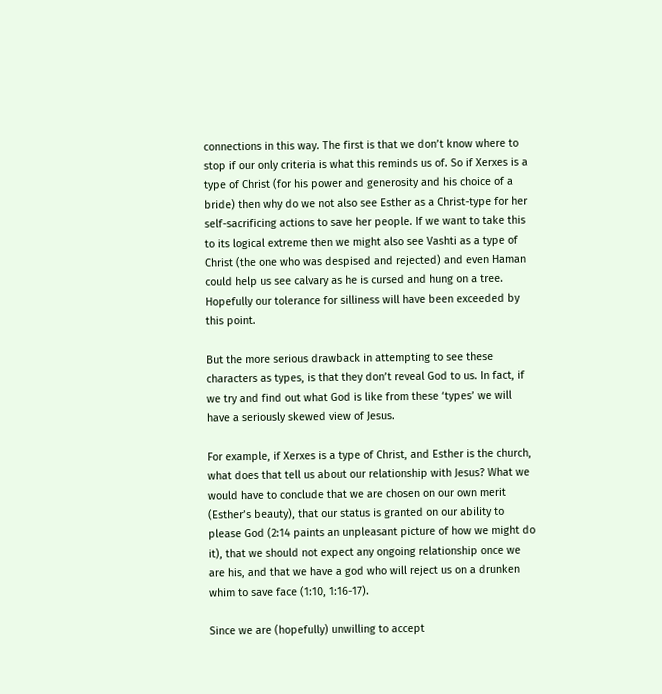connections in this way. The first is that we don’t know where to stop if our only criteria is what this reminds us of. So if Xerxes is a type of Christ (for his power and generosity and his choice of a bride) then why do we not also see Esther as a Christ-type for her self-sacrificing actions to save her people. If we want to take this to its logical extreme then we might also see Vashti as a type of Christ (the one who was despised and rejected) and even Haman could help us see calvary as he is cursed and hung on a tree. Hopefully our tolerance for silliness will have been exceeded by this point.

But the more serious drawback in attempting to see these characters as types, is that they don’t reveal God to us. In fact, if we try and find out what God is like from these ‘types’ we will have a seriously skewed view of Jesus.

For example, if Xerxes is a type of Christ, and Esther is the church, what does that tell us about our relationship with Jesus? What we would have to conclude that we are chosen on our own merit (Esther’s beauty), that our status is granted on our ability to please God (2:14 paints an unpleasant picture of how we might do it), that we should not expect any ongoing relationship once we are his, and that we have a god who will reject us on a drunken whim to save face (1:10, 1:16-17).

Since we are (hopefully) unwilling to accept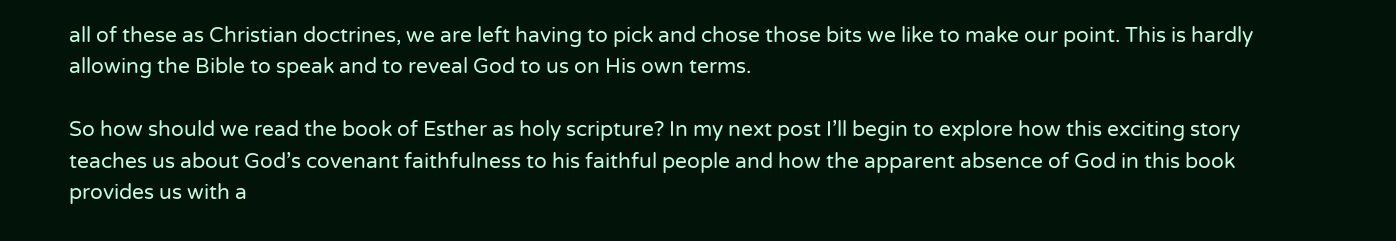all of these as Christian doctrines, we are left having to pick and chose those bits we like to make our point. This is hardly allowing the Bible to speak and to reveal God to us on His own terms.

So how should we read the book of Esther as holy scripture? In my next post I’ll begin to explore how this exciting story teaches us about God’s covenant faithfulness to his faithful people and how the apparent absence of God in this book provides us with a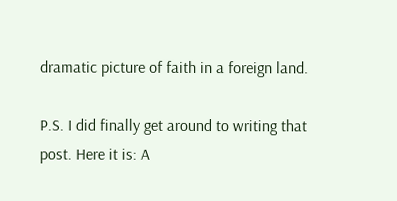dramatic picture of faith in a foreign land.

P.S. I did finally get around to writing that post. Here it is: A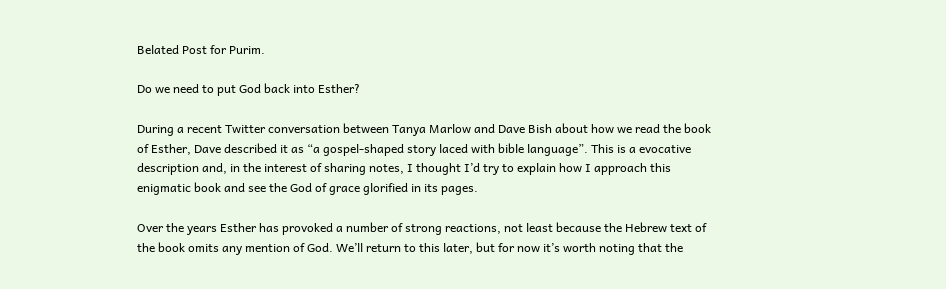Belated Post for Purim.

Do we need to put God back into Esther?

During a recent Twitter conversation between Tanya Marlow and Dave Bish about how we read the book of Esther, Dave described it as “a gospel-shaped story laced with bible language”. This is a evocative description and, in the interest of sharing notes, I thought I’d try to explain how I approach this enigmatic book and see the God of grace glorified in its pages.

Over the years Esther has provoked a number of strong reactions, not least because the Hebrew text of the book omits any mention of God. We’ll return to this later, but for now it’s worth noting that the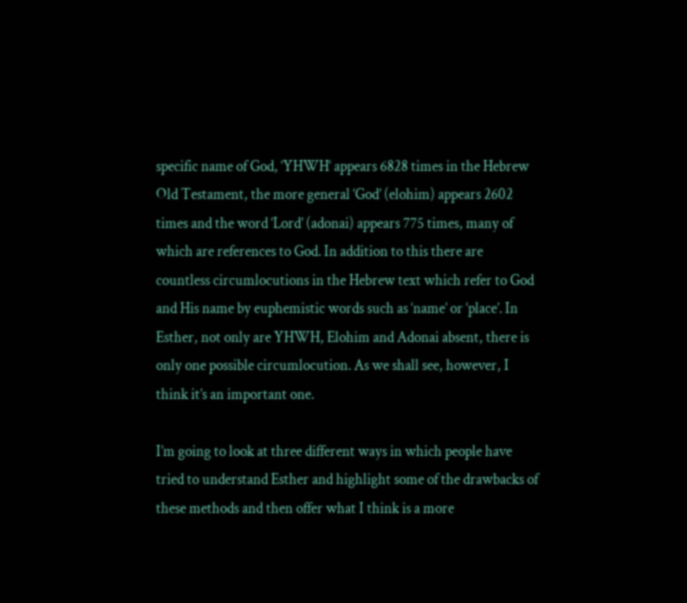specific name of God, ‘YHWH‘ appears 6828 times in the Hebrew Old Testament, the more general ‘God’ (elohim) appears 2602 times and the word ‘Lord’ (adonai) appears 775 times, many of which are references to God. In addition to this there are countless circumlocutions in the Hebrew text which refer to God and His name by euphemistic words such as ‘name’ or ‘place’. In Esther, not only are YHWH, Elohim and Adonai absent, there is only one possible circumlocution. As we shall see, however, I think it’s an important one.

I’m going to look at three different ways in which people have tried to understand Esther and highlight some of the drawbacks of these methods and then offer what I think is a more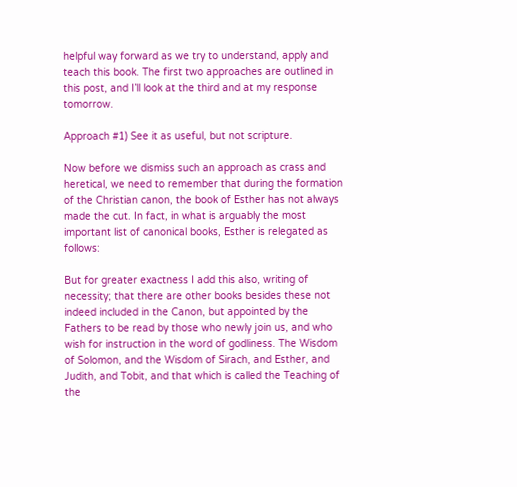helpful way forward as we try to understand, apply and teach this book. The first two approaches are outlined in this post, and I’ll look at the third and at my response tomorrow.

Approach #1) See it as useful, but not scripture.

Now before we dismiss such an approach as crass and heretical, we need to remember that during the formation of the Christian canon, the book of Esther has not always made the cut. In fact, in what is arguably the most important list of canonical books, Esther is relegated as follows:

But for greater exactness I add this also, writing of necessity; that there are other books besides these not indeed included in the Canon, but appointed by the Fathers to be read by those who newly join us, and who wish for instruction in the word of godliness. The Wisdom of Solomon, and the Wisdom of Sirach, and Esther, and Judith, and Tobit, and that which is called the Teaching of the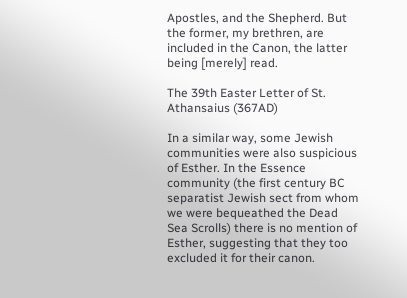Apostles, and the Shepherd. But the former, my brethren, are included in the Canon, the latter being [merely] read.

The 39th Easter Letter of St. Athansaius (367AD)

In a similar way, some Jewish communities were also suspicious of Esther. In the Essence community (the first century BC separatist Jewish sect from whom we were bequeathed the Dead Sea Scrolls) there is no mention of Esther, suggesting that they too excluded it for their canon.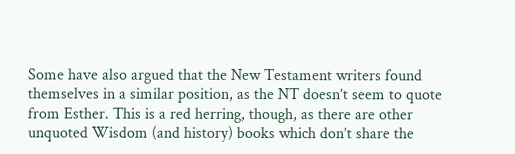Some have also argued that the New Testament writers found themselves in a similar position, as the NT doesn’t seem to quote from Esther. This is a red herring, though, as there are other unquoted Wisdom (and history) books which don’t share the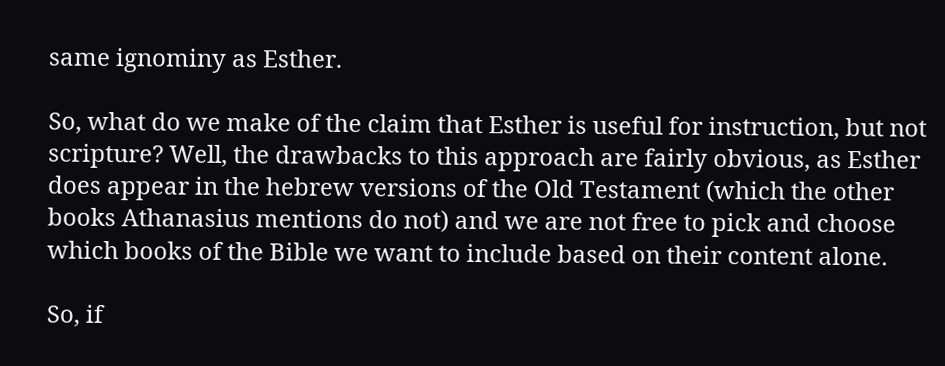same ignominy as Esther.

So, what do we make of the claim that Esther is useful for instruction, but not scripture? Well, the drawbacks to this approach are fairly obvious, as Esther does appear in the hebrew versions of the Old Testament (which the other books Athanasius mentions do not) and we are not free to pick and choose which books of the Bible we want to include based on their content alone.

So, if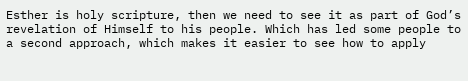Esther is holy scripture, then we need to see it as part of God’s revelation of Himself to his people. Which has led some people to a second approach, which makes it easier to see how to apply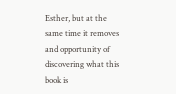Esther, but at the same time it removes and opportunity of discovering what this book is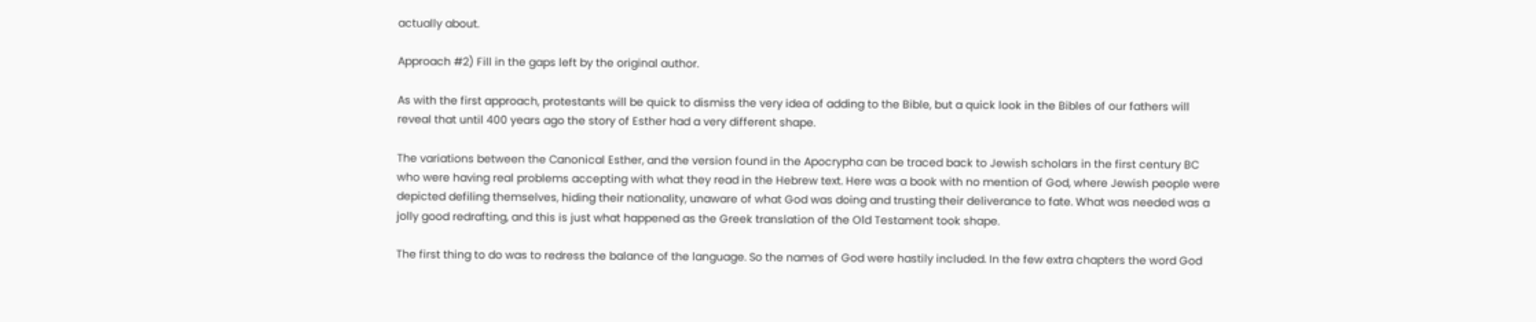actually about.

Approach #2) Fill in the gaps left by the original author.

As with the first approach, protestants will be quick to dismiss the very idea of adding to the Bible, but a quick look in the Bibles of our fathers will reveal that until 400 years ago the story of Esther had a very different shape.

The variations between the Canonical Esther, and the version found in the Apocrypha can be traced back to Jewish scholars in the first century BC who were having real problems accepting with what they read in the Hebrew text. Here was a book with no mention of God, where Jewish people were depicted defiling themselves, hiding their nationality, unaware of what God was doing and trusting their deliverance to fate. What was needed was a jolly good redrafting, and this is just what happened as the Greek translation of the Old Testament took shape.

The first thing to do was to redress the balance of the language. So the names of God were hastily included. In the few extra chapters the word God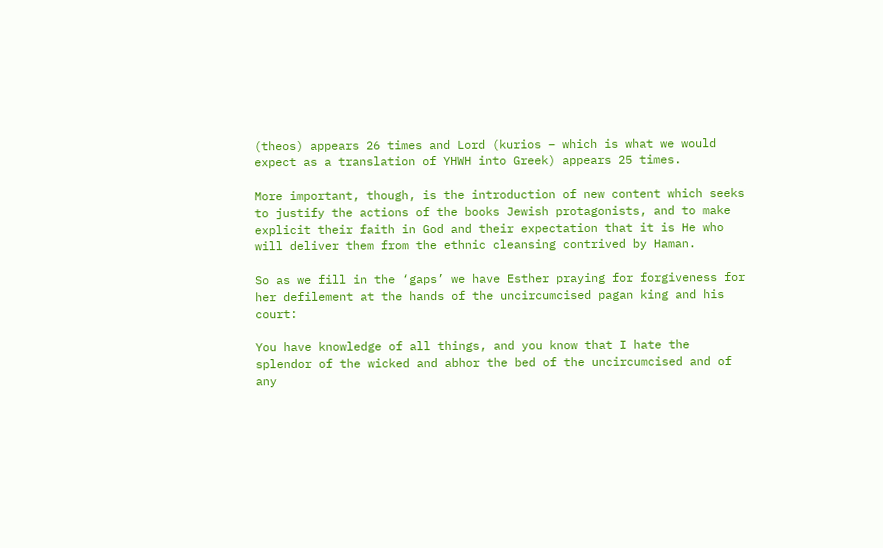(theos) appears 26 times and Lord (kurios – which is what we would expect as a translation of YHWH into Greek) appears 25 times.

More important, though, is the introduction of new content which seeks to justify the actions of the books Jewish protagonists, and to make explicit their faith in God and their expectation that it is He who will deliver them from the ethnic cleansing contrived by Haman.

So as we fill in the ‘gaps’ we have Esther praying for forgiveness for her defilement at the hands of the uncircumcised pagan king and his court:

You have knowledge of all things, and you know that I hate the splendor of the wicked and abhor the bed of the uncircumcised and of any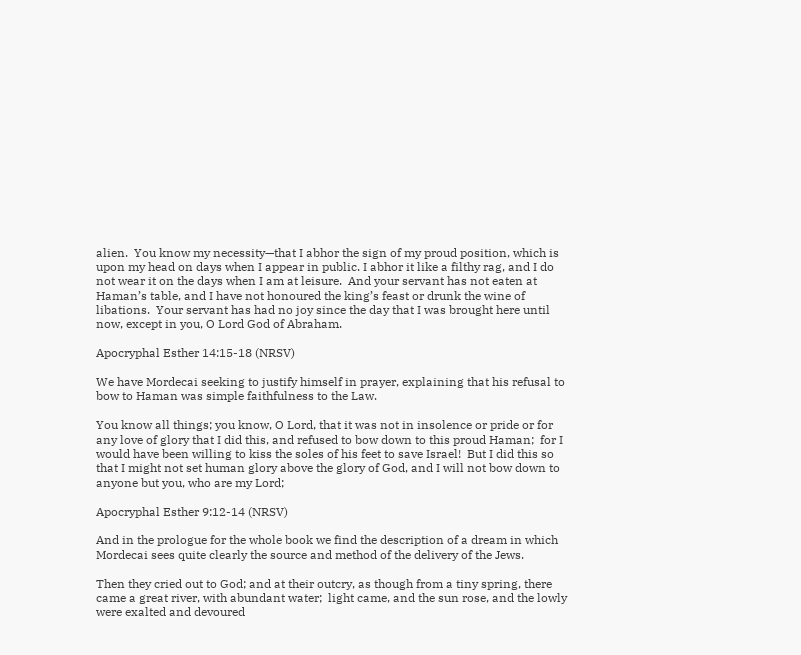alien.  You know my necessity—that I abhor the sign of my proud position, which is upon my head on days when I appear in public. I abhor it like a filthy rag, and I do not wear it on the days when I am at leisure.  And your servant has not eaten at Haman’s table, and I have not honoured the king’s feast or drunk the wine of libations.  Your servant has had no joy since the day that I was brought here until now, except in you, O Lord God of Abraham.

Apocryphal Esther 14:15-18 (NRSV)

We have Mordecai seeking to justify himself in prayer, explaining that his refusal to bow to Haman was simple faithfulness to the Law.

You know all things; you know, O Lord, that it was not in insolence or pride or for any love of glory that I did this, and refused to bow down to this proud Haman;  for I would have been willing to kiss the soles of his feet to save Israel!  But I did this so that I might not set human glory above the glory of God, and I will not bow down to anyone but you, who are my Lord;

Apocryphal Esther 9:12-14 (NRSV)

And in the prologue for the whole book we find the description of a dream in which Mordecai sees quite clearly the source and method of the delivery of the Jews.

Then they cried out to God; and at their outcry, as though from a tiny spring, there came a great river, with abundant water;  light came, and the sun rose, and the lowly were exalted and devoured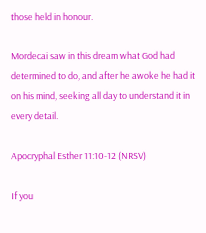those held in honour.

Mordecai saw in this dream what God had determined to do, and after he awoke he had it on his mind, seeking all day to understand it in every detail.

Apocryphal Esther 11:10-12 (NRSV)

If you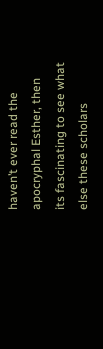haven’t ever read the apocryphal Esther, then its fascinating to see what else these scholars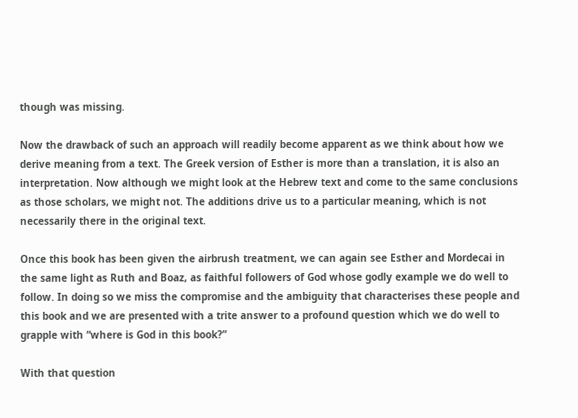though was missing.

Now the drawback of such an approach will readily become apparent as we think about how we derive meaning from a text. The Greek version of Esther is more than a translation, it is also an interpretation. Now although we might look at the Hebrew text and come to the same conclusions as those scholars, we might not. The additions drive us to a particular meaning, which is not necessarily there in the original text.

Once this book has been given the airbrush treatment, we can again see Esther and Mordecai in the same light as Ruth and Boaz, as faithful followers of God whose godly example we do well to follow. In doing so we miss the compromise and the ambiguity that characterises these people and this book and we are presented with a trite answer to a profound question which we do well to grapple with “where is God in this book?”

With that question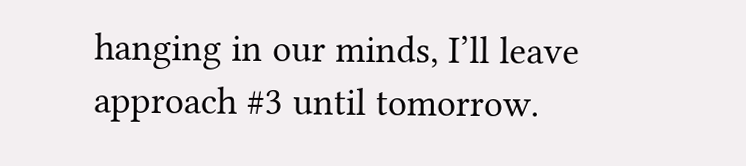hanging in our minds, I’ll leave approach #3 until tomorrow.